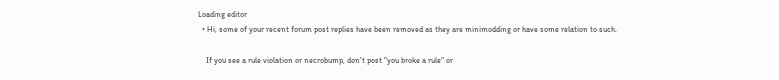Loading editor
  • Hi, some of your recent forum post replies have been removed as they are minimodding or have some relation to such.

    If you see a rule violation or necrobump, don't post "you broke a rule" or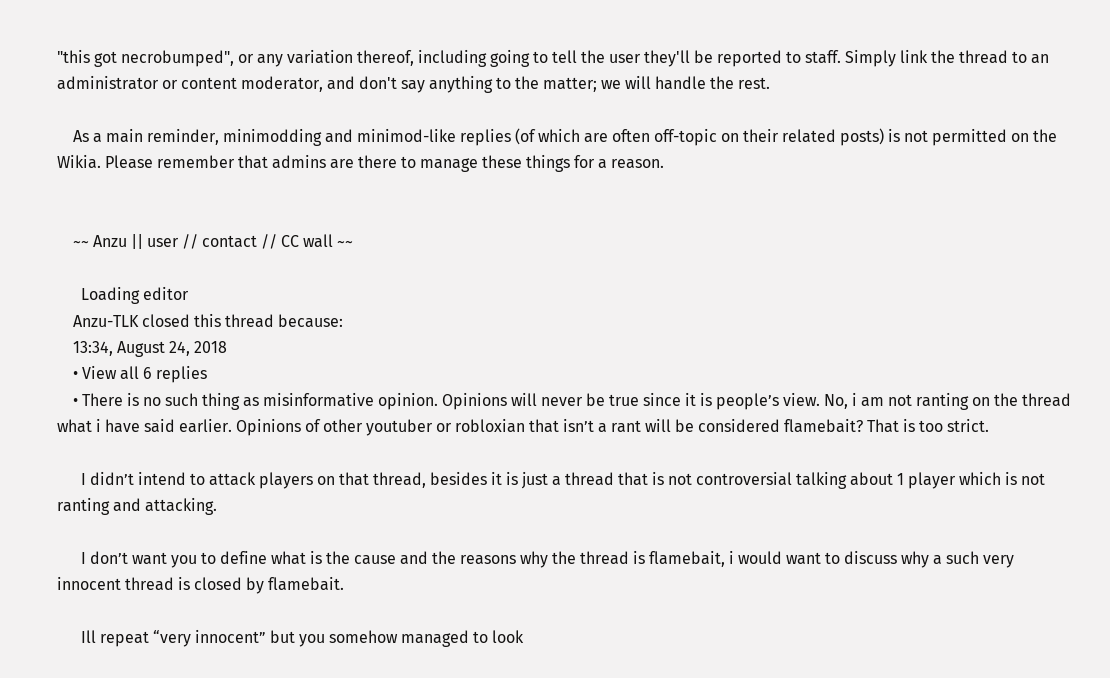"this got necrobumped", or any variation thereof, including going to tell the user they'll be reported to staff. Simply link the thread to an administrator or content moderator, and don't say anything to the matter; we will handle the rest.

    As a main reminder, minimodding and minimod-like replies (of which are often off-topic on their related posts) is not permitted on the Wikia. Please remember that admins are there to manage these things for a reason.


    ~~ Anzu || user // contact // CC wall ~~

      Loading editor
    Anzu-TLK closed this thread because:
    13:34, August 24, 2018
    • View all 6 replies
    • There is no such thing as misinformative opinion. Opinions will never be true since it is people’s view. No, i am not ranting on the thread what i have said earlier. Opinions of other youtuber or robloxian that isn’t a rant will be considered flamebait? That is too strict.

      I didn’t intend to attack players on that thread, besides it is just a thread that is not controversial talking about 1 player which is not ranting and attacking.

      I don’t want you to define what is the cause and the reasons why the thread is flamebait, i would want to discuss why a such very innocent thread is closed by flamebait.

      Ill repeat “very innocent” but you somehow managed to look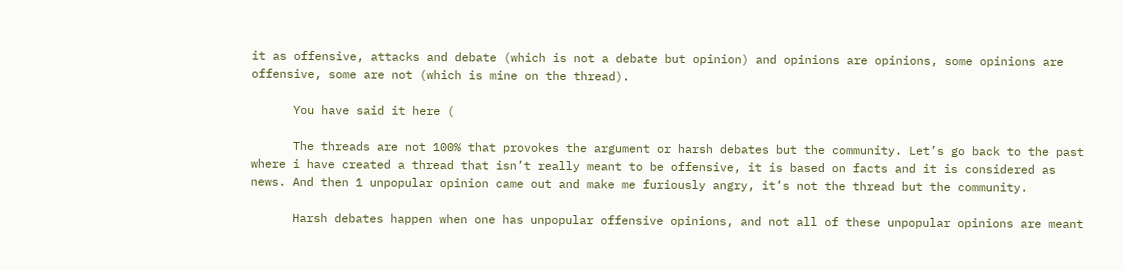it as offensive, attacks and debate (which is not a debate but opinion) and opinions are opinions, some opinions are offensive, some are not (which is mine on the thread).

      You have said it here (

      The threads are not 100% that provokes the argument or harsh debates but the community. Let’s go back to the past where i have created a thread that isn’t really meant to be offensive, it is based on facts and it is considered as news. And then 1 unpopular opinion came out and make me furiously angry, it’s not the thread but the community.

      Harsh debates happen when one has unpopular offensive opinions, and not all of these unpopular opinions are meant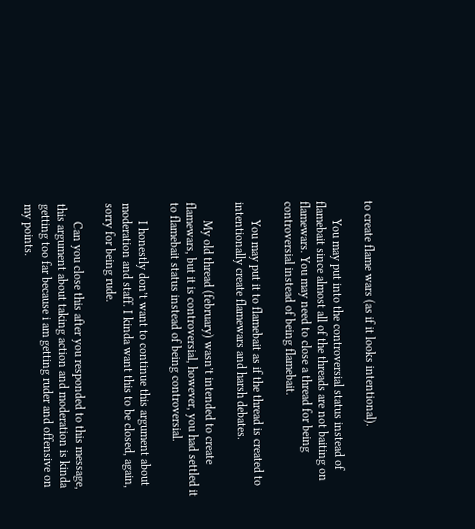to create flame wars (as if it looks intentional).

      You may put into the controversial status instead of flamebait since almost all of the threads are not baiting on flamewars. You may need to close a thread for being controversial instead of being flamebait.

      You may put it to flamebait as if the thread is created to intentionally create flamewars and harsh debates.

      My old thread (february) wasn’t intended to create flamewars, but it is controversial, however, you had settled it to flamebait status instead of being controversial.

      I honestly don’t want to continue this argument about moderation and staff. I kinda want this to be closed, again, sorry for being rude.

      Can you close this after you responded to this message, this argument about taking action and moderation is kinda getting too far because i am getting ruder and offensive on my points.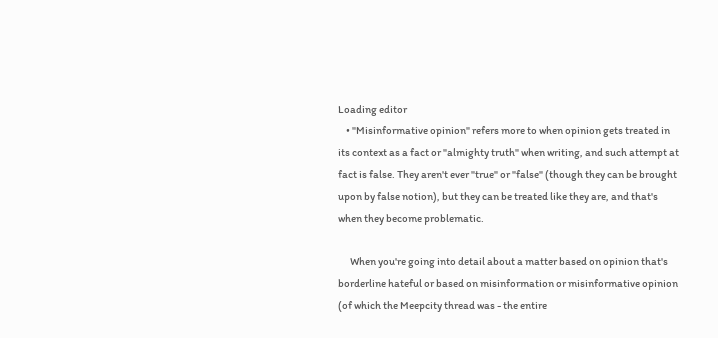Loading editor
    • "Misinformative opinion" refers more to when opinion gets treated in its context as a fact or "almighty truth" when writing, and such attempt at fact is false. They aren't ever "true" or "false" (though they can be brought upon by false notion), but they can be treated like they are, and that's when they become problematic.

      When you're going into detail about a matter based on opinion that's borderline hateful or based on misinformation or misinformative opinion (of which the Meepcity thread was - the entire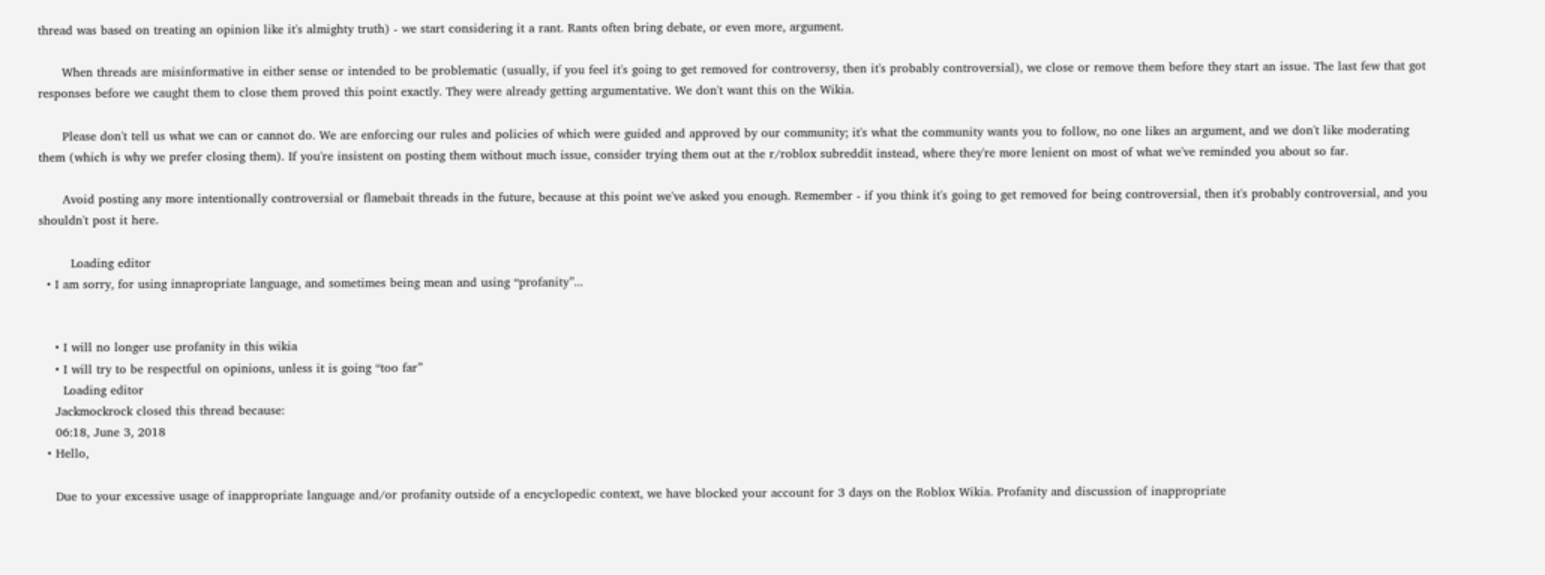thread was based on treating an opinion like it's almighty truth) - we start considering it a rant. Rants often bring debate, or even more, argument.

      When threads are misinformative in either sense or intended to be problematic (usually, if you feel it's going to get removed for controversy, then it's probably controversial), we close or remove them before they start an issue. The last few that got responses before we caught them to close them proved this point exactly. They were already getting argumentative. We don't want this on the Wikia.

      Please don't tell us what we can or cannot do. We are enforcing our rules and policies of which were guided and approved by our community; it's what the community wants you to follow, no one likes an argument, and we don't like moderating them (which is why we prefer closing them). If you're insistent on posting them without much issue, consider trying them out at the r/roblox subreddit instead, where they're more lenient on most of what we've reminded you about so far.

      Avoid posting any more intentionally controversial or flamebait threads in the future, because at this point we've asked you enough. Remember - if you think it's going to get removed for being controversial, then it's probably controversial, and you shouldn't post it here.

        Loading editor
  • I am sorry, for using innapropriate language, and sometimes being mean and using “profanity”...


    • I will no longer use profanity in this wikia
    • I will try to be respectful on opinions, unless it is going “too far”
      Loading editor
    Jackmockrock closed this thread because:
    06:18, June 3, 2018
  • Hello,

    Due to your excessive usage of inappropriate language and/or profanity outside of a encyclopedic context, we have blocked your account for 3 days on the Roblox Wikia. Profanity and discussion of inappropriate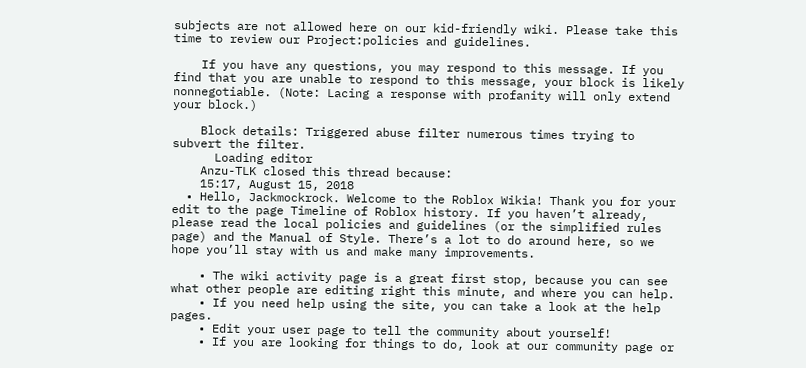subjects are not allowed here on our kid-friendly wiki. Please take this time to review our Project:policies and guidelines.

    If you have any questions, you may respond to this message. If you find that you are unable to respond to this message, your block is likely nonnegotiable. (Note: Lacing a response with profanity will only extend your block.)

    Block details: Triggered abuse filter numerous times trying to subvert the filter.
      Loading editor
    Anzu-TLK closed this thread because:
    15:17, August 15, 2018
  • Hello, Jackmockrock. Welcome to the Roblox Wikia! Thank you for your edit to the page Timeline of Roblox history. If you haven’t already, please read the local policies and guidelines (or the simplified rules page) and the Manual of Style. There’s a lot to do around here, so we hope you’ll stay with us and make many improvements.

    • The wiki activity page is a great first stop, because you can see what other people are editing right this minute, and where you can help.
    • If you need help using the site, you can take a look at the help pages.
    • Edit your user page to tell the community about yourself!
    • If you are looking for things to do, look at our community page or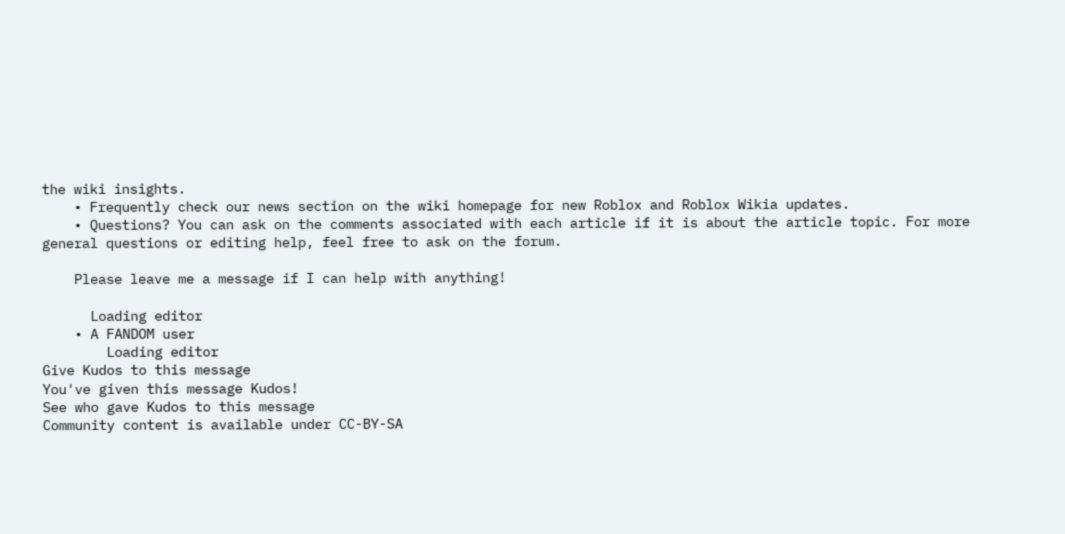the wiki insights.
    • Frequently check our news section on the wiki homepage for new Roblox and Roblox Wikia updates.
    • Questions? You can ask on the comments associated with each article if it is about the article topic. For more general questions or editing help, feel free to ask on the forum.

    Please leave me a message if I can help with anything!

      Loading editor
    • A FANDOM user
        Loading editor
Give Kudos to this message
You've given this message Kudos!
See who gave Kudos to this message
Community content is available under CC-BY-SA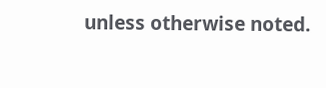unless otherwise noted.